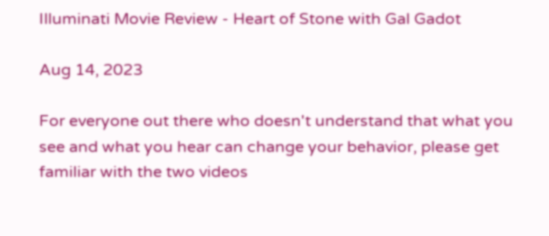Illuminati Movie Review - Heart of Stone with Gal Gadot

Aug 14, 2023

For everyone out there who doesn't understand that what you see and what you hear can change your behavior, please get familiar with the two videos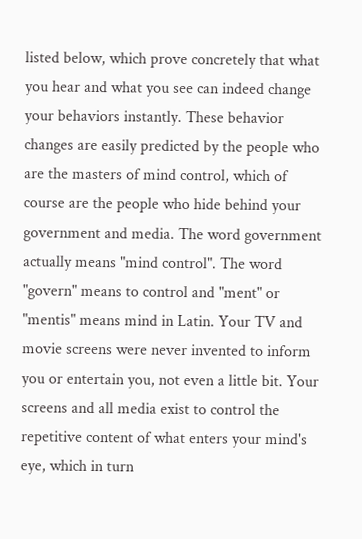listed below, which prove concretely that what you hear and what you see can indeed change your behaviors instantly. These behavior changes are easily predicted by the people who are the masters of mind control, which of course are the people who hide behind your government and media. The word government actually means "mind control". The word "govern" means to control and "ment" or "mentis" means mind in Latin. Your TV and movie screens were never invented to inform you or entertain you, not even a little bit. Your screens and all media exist to control the repetitive content of what enters your mind's eye, which in turn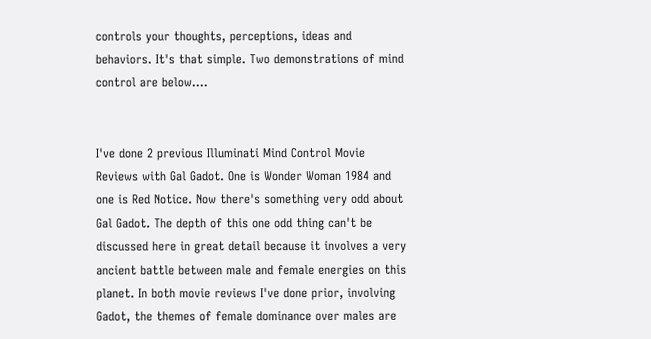controls your thoughts, perceptions, ideas and behaviors. It's that simple. Two demonstrations of mind control are below....


I've done 2 previous Illuminati Mind Control Movie Reviews with Gal Gadot. One is Wonder Woman 1984 and one is Red Notice. Now there's something very odd about Gal Gadot. The depth of this one odd thing can't be discussed here in great detail because it involves a very ancient battle between male and female energies on this planet. In both movie reviews I've done prior, involving Gadot, the themes of female dominance over males are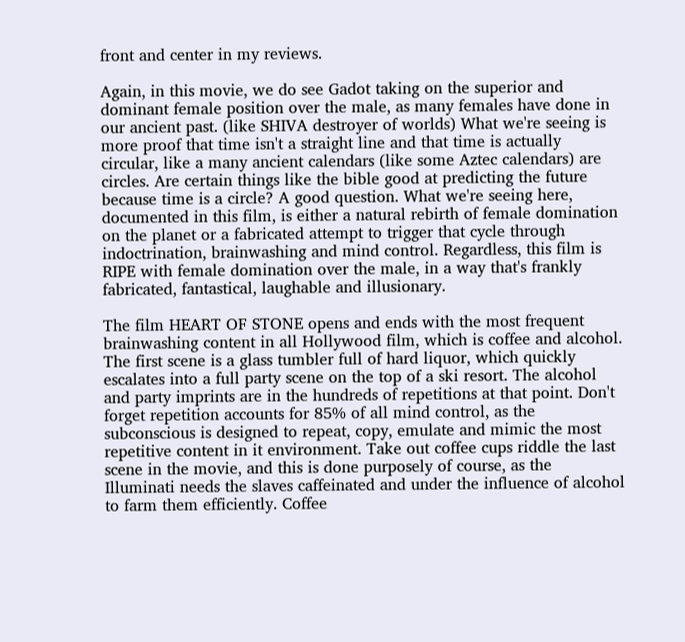front and center in my reviews.

Again, in this movie, we do see Gadot taking on the superior and dominant female position over the male, as many females have done in our ancient past. (like SHIVA destroyer of worlds) What we're seeing is more proof that time isn't a straight line and that time is actually circular, like a many ancient calendars (like some Aztec calendars) are circles. Are certain things like the bible good at predicting the future because time is a circle? A good question. What we're seeing here, documented in this film, is either a natural rebirth of female domination on the planet or a fabricated attempt to trigger that cycle through indoctrination, brainwashing and mind control. Regardless, this film is RIPE with female domination over the male, in a way that's frankly fabricated, fantastical, laughable and illusionary.

The film HEART OF STONE opens and ends with the most frequent brainwashing content in all Hollywood film, which is coffee and alcohol. The first scene is a glass tumbler full of hard liquor, which quickly escalates into a full party scene on the top of a ski resort. The alcohol and party imprints are in the hundreds of repetitions at that point. Don't forget repetition accounts for 85% of all mind control, as the subconscious is designed to repeat, copy, emulate and mimic the most repetitive content in it environment. Take out coffee cups riddle the last scene in the movie, and this is done purposely of course, as the Illuminati needs the slaves caffeinated and under the influence of alcohol to farm them efficiently. Coffee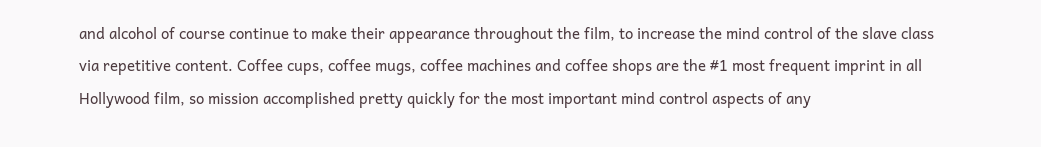and alcohol of course continue to make their appearance throughout the film, to increase the mind control of the slave class via repetitive content. Coffee cups, coffee mugs, coffee machines and coffee shops are the #1 most frequent imprint in all Hollywood film, so mission accomplished pretty quickly for the most important mind control aspects of any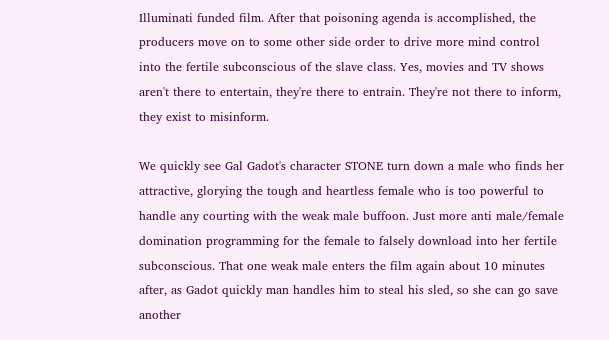Illuminati funded film. After that poisoning agenda is accomplished, the producers move on to some other side order to drive more mind control into the fertile subconscious of the slave class. Yes, movies and TV shows aren't there to entertain, they're there to entrain. They're not there to inform, they exist to misinform.

We quickly see Gal Gadot's character STONE turn down a male who finds her attractive, glorying the tough and heartless female who is too powerful to handle any courting with the weak male buffoon. Just more anti male/female domination programming for the female to falsely download into her fertile subconscious. That one weak male enters the film again about 10 minutes after, as Gadot quickly man handles him to steal his sled, so she can go save another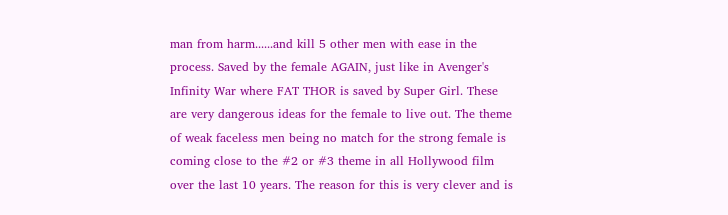man from harm......and kill 5 other men with ease in the process. Saved by the female AGAIN, just like in Avenger's Infinity War where FAT THOR is saved by Super Girl. These are very dangerous ideas for the female to live out. The theme of weak faceless men being no match for the strong female is coming close to the #2 or #3 theme in all Hollywood film over the last 10 years. The reason for this is very clever and is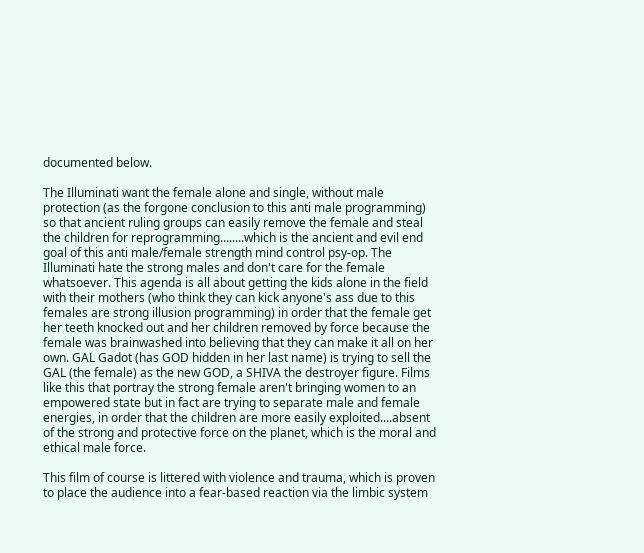documented below.

The Illuminati want the female alone and single, without male protection (as the forgone conclusion to this anti male programming) so that ancient ruling groups can easily remove the female and steal the children for reprogramming........which is the ancient and evil end goal of this anti male/female strength mind control psy-op. The Illuminati hate the strong males and don't care for the female whatsoever. This agenda is all about getting the kids alone in the field with their mothers (who think they can kick anyone's ass due to this females are strong illusion programming) in order that the female get her teeth knocked out and her children removed by force because the female was brainwashed into believing that they can make it all on her own. GAL Gadot (has GOD hidden in her last name) is trying to sell the GAL (the female) as the new GOD, a SHIVA the destroyer figure. Films like this that portray the strong female aren't bringing women to an empowered state but in fact are trying to separate male and female energies, in order that the children are more easily exploited....absent of the strong and protective force on the planet, which is the moral and ethical male force.

This film of course is littered with violence and trauma, which is proven to place the audience into a fear-based reaction via the limbic system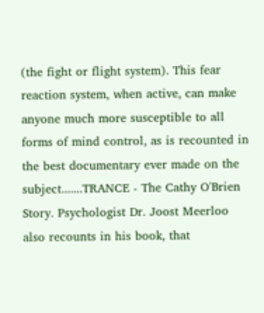(the fight or flight system). This fear reaction system, when active, can make anyone much more susceptible to all forms of mind control, as is recounted in the best documentary ever made on the subject.......TRANCE - The Cathy O'Brien Story. Psychologist Dr. Joost Meerloo also recounts in his book, that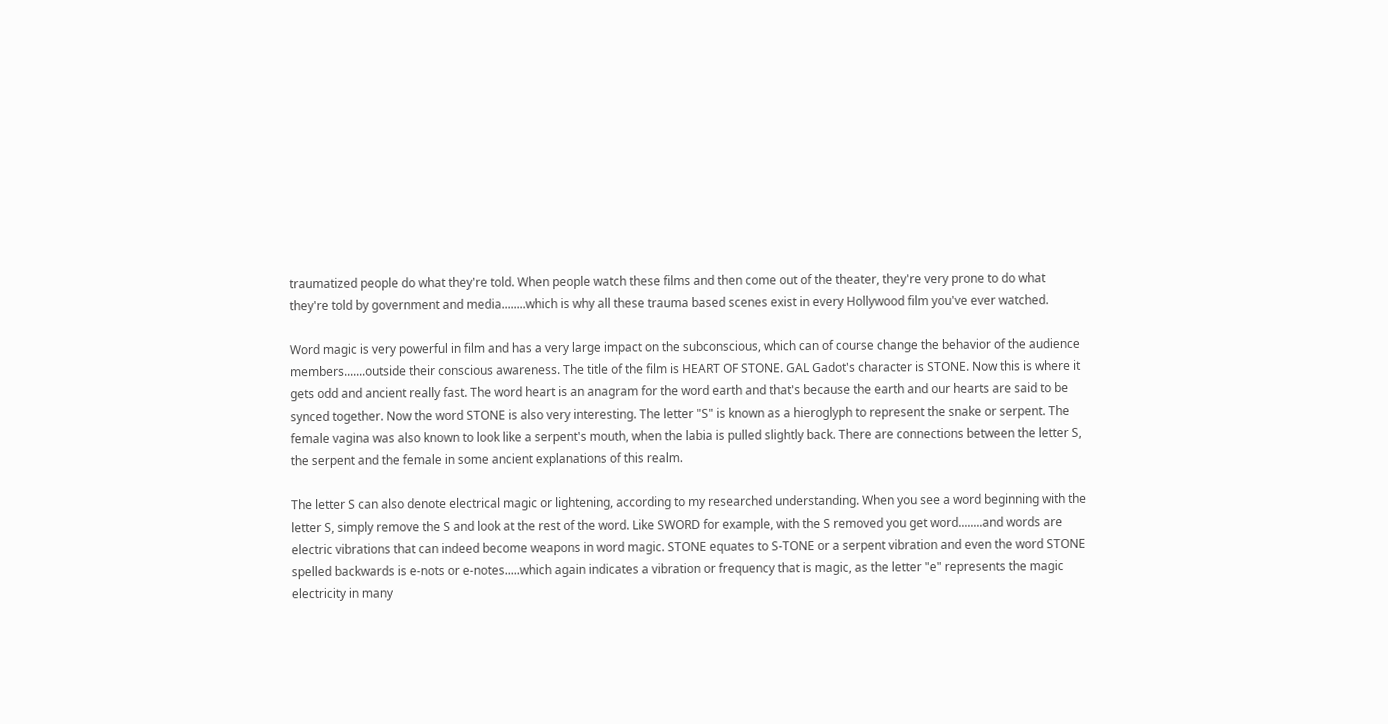traumatized people do what they're told. When people watch these films and then come out of the theater, they're very prone to do what they're told by government and media........which is why all these trauma based scenes exist in every Hollywood film you've ever watched.

Word magic is very powerful in film and has a very large impact on the subconscious, which can of course change the behavior of the audience members.......outside their conscious awareness. The title of the film is HEART OF STONE. GAL Gadot's character is STONE. Now this is where it gets odd and ancient really fast. The word heart is an anagram for the word earth and that's because the earth and our hearts are said to be synced together. Now the word STONE is also very interesting. The letter "S" is known as a hieroglyph to represent the snake or serpent. The female vagina was also known to look like a serpent's mouth, when the labia is pulled slightly back. There are connections between the letter S, the serpent and the female in some ancient explanations of this realm.

The letter S can also denote electrical magic or lightening, according to my researched understanding. When you see a word beginning with the letter S, simply remove the S and look at the rest of the word. Like SWORD for example, with the S removed you get word........and words are electric vibrations that can indeed become weapons in word magic. STONE equates to S-TONE or a serpent vibration and even the word STONE spelled backwards is e-nots or e-notes.....which again indicates a vibration or frequency that is magic, as the letter "e" represents the magic electricity in many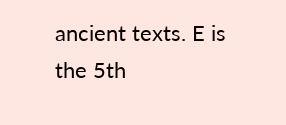ancient texts. E is the 5th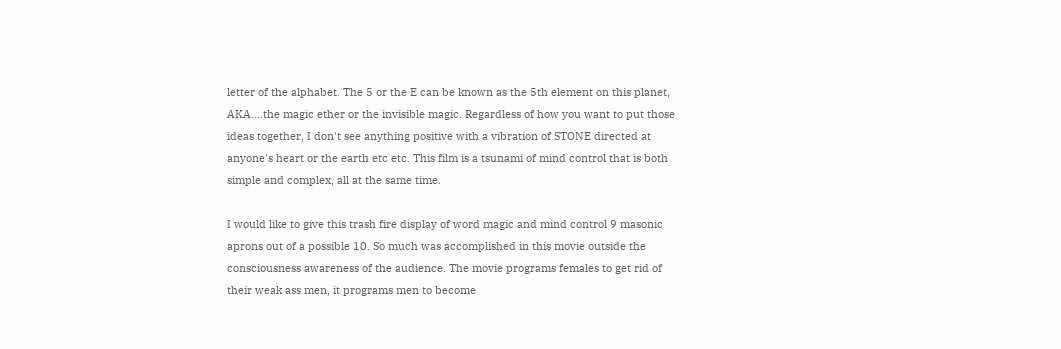letter of the alphabet. The 5 or the E can be known as the 5th element on this planet, AKA....the magic ether or the invisible magic. Regardless of how you want to put those ideas together, I don't see anything positive with a vibration of STONE directed at anyone's heart or the earth etc etc. This film is a tsunami of mind control that is both simple and complex, all at the same time.

I would like to give this trash fire display of word magic and mind control 9 masonic aprons out of a possible 10. So much was accomplished in this movie outside the consciousness awareness of the audience. The movie programs females to get rid of their weak ass men, it programs men to become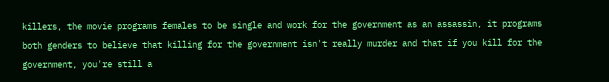killers, the movie programs females to be single and work for the government as an assassin, it programs both genders to believe that killing for the government isn't really murder and that if you kill for the government, you're still a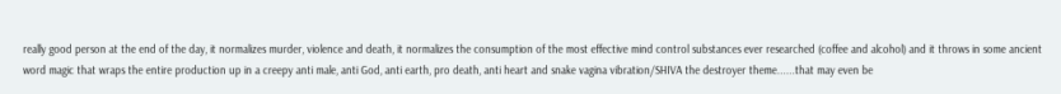really good person at the end of the day, it normalizes murder, violence and death, it normalizes the consumption of the most effective mind control substances ever researched (coffee and alcohol) and it throws in some ancient word magic that wraps the entire production up in a creepy anti male, anti God, anti earth, pro death, anti heart and snake vagina vibration/SHIVA the destroyer theme......that may even be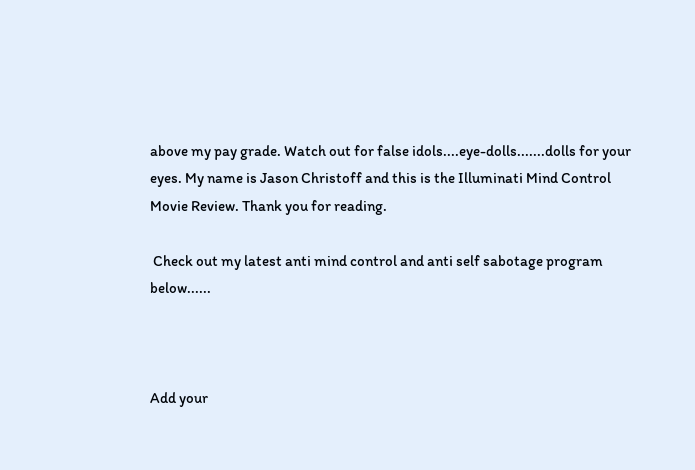above my pay grade. Watch out for false idols....eye-dolls.......dolls for your eyes. My name is Jason Christoff and this is the Illuminati Mind Control Movie Review. Thank you for reading.

 Check out my latest anti mind control and anti self sabotage program below......



Add your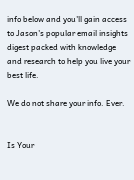info below and you'll gain access to Jason's popular email insights digest packed with knowledge and research to help you live your best life.

We do not share your info. Ever.


Is Your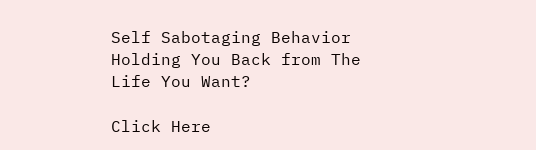Self Sabotaging Behavior Holding You Back from The Life You Want?

Click Here